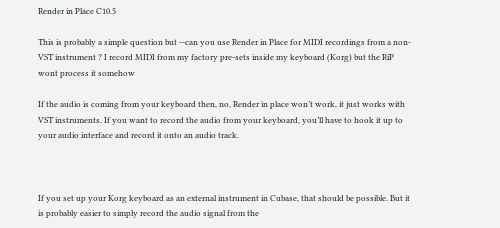Render in Place C10.5

This is probably a simple question but --can you use Render in Place for MIDI recordings from a non-VST instrument ? I record MIDI from my factory pre-sets inside my keyboard (Korg) but the RiP wont process it somehow

If the audio is coming from your keyboard then, no, Render in place won’t work, it just works with VST instruments. If you want to record the audio from your keyboard, you’ll have to hook it up to your audio interface and record it onto an audio track.



If you set up your Korg keyboard as an external instrument in Cubase, that should be possible. But it is probably easier to simply record the audio signal from the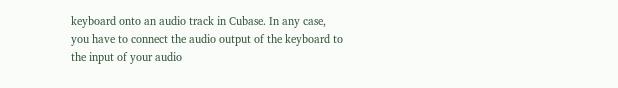keyboard onto an audio track in Cubase. In any case, you have to connect the audio output of the keyboard to the input of your audio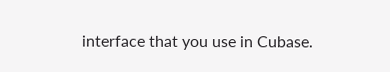interface that you use in Cubase.